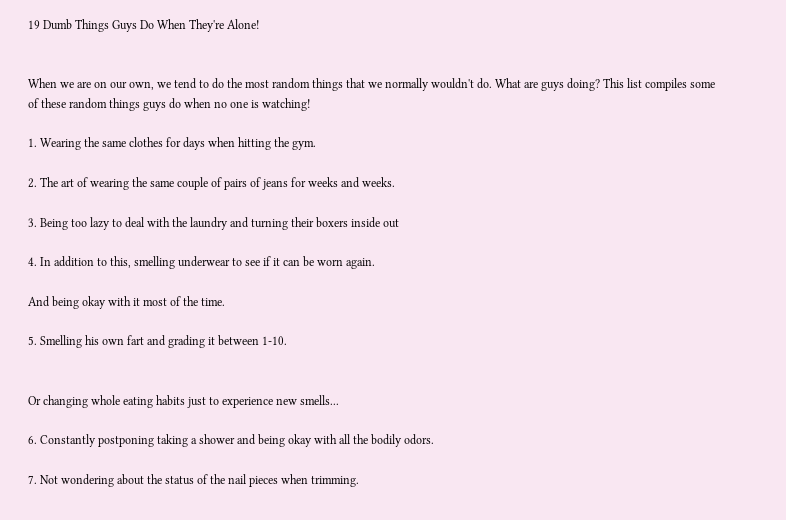19 Dumb Things Guys Do When They're Alone!


When we are on our own, we tend to do the most random things that we normally wouldn't do. What are guys doing? This list compiles some of these random things guys do when no one is watching!

1. Wearing the same clothes for days when hitting the gym.

2. The art of wearing the same couple of pairs of jeans for weeks and weeks.

3. Being too lazy to deal with the laundry and turning their boxers inside out

4. In addition to this, smelling underwear to see if it can be worn again.

And being okay with it most of the time.

5. Smelling his own fart and grading it between 1-10.


Or changing whole eating habits just to experience new smells...

6. Constantly postponing taking a shower and being okay with all the bodily odors.

7. Not wondering about the status of the nail pieces when trimming.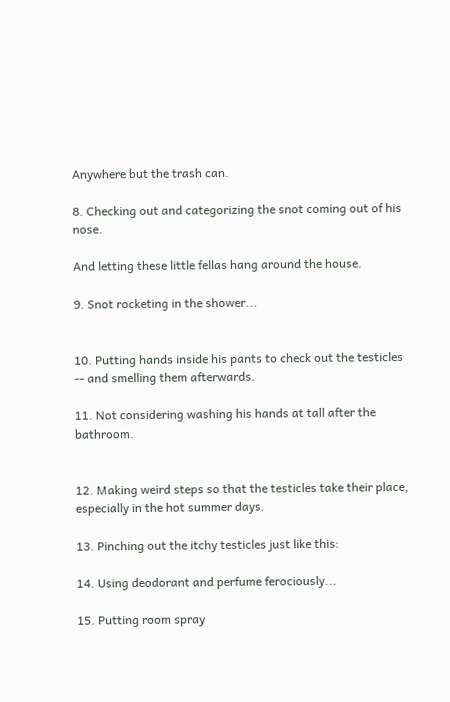Anywhere but the trash can.

8. Checking out and categorizing the snot coming out of his nose.

And letting these little fellas hang around the house.

9. Snot rocketing in the shower...


10. Putting hands inside his pants to check out the testicles -- and smelling them afterwards.

11. Not considering washing his hands at tall after the bathroom.


12. Making weird steps so that the testicles take their place, especially in the hot summer days.

13. Pinching out the itchy testicles just like this:

14. Using deodorant and perfume ferociously...

15. Putting room spray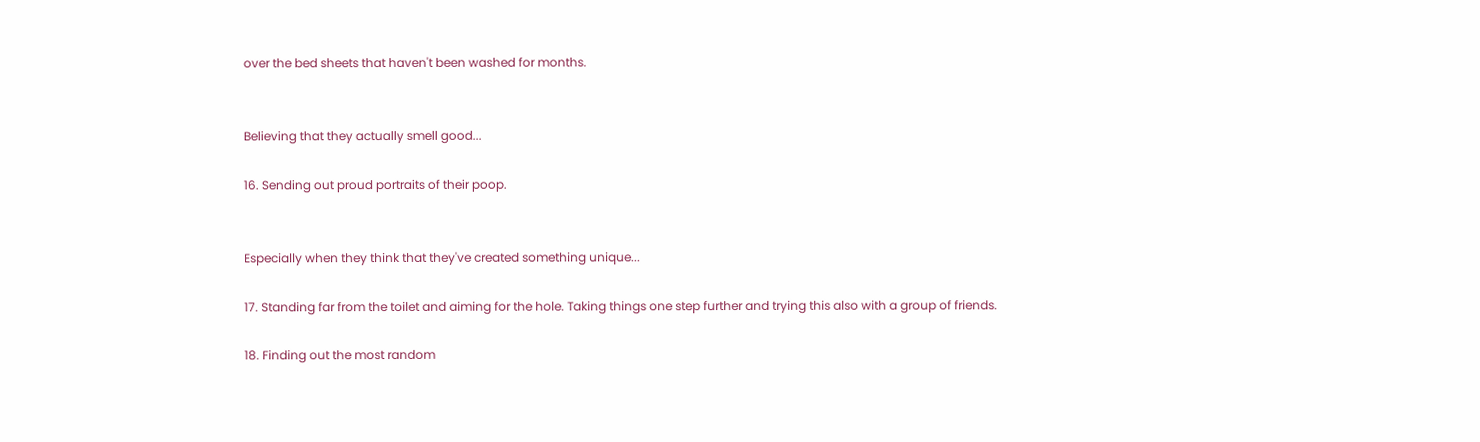over the bed sheets that haven't been washed for months.


Believing that they actually smell good...

16. Sending out proud portraits of their poop.


Especially when they think that they've created something unique...

17. Standing far from the toilet and aiming for the hole. Taking things one step further and trying this also with a group of friends.

18. Finding out the most random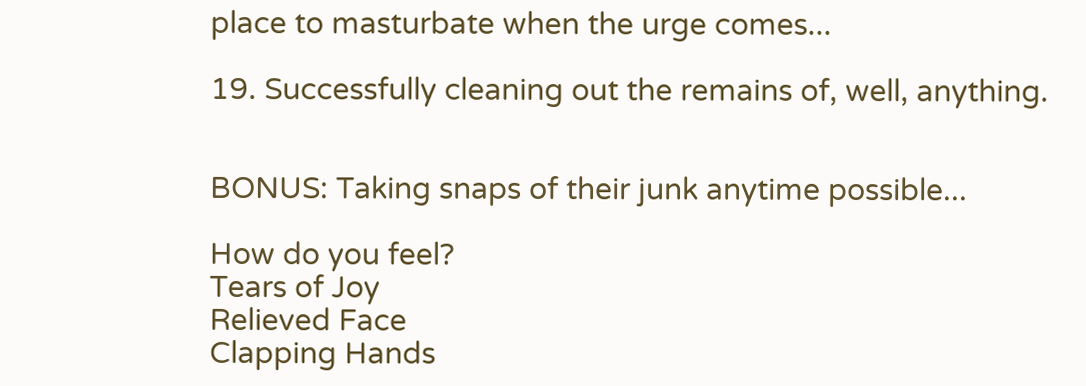place to masturbate when the urge comes...

19. Successfully cleaning out the remains of, well, anything.


BONUS: Taking snaps of their junk anytime possible...

How do you feel?
Tears of Joy
Relieved Face
Clapping Hands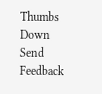Thumbs Down
Send Feedback